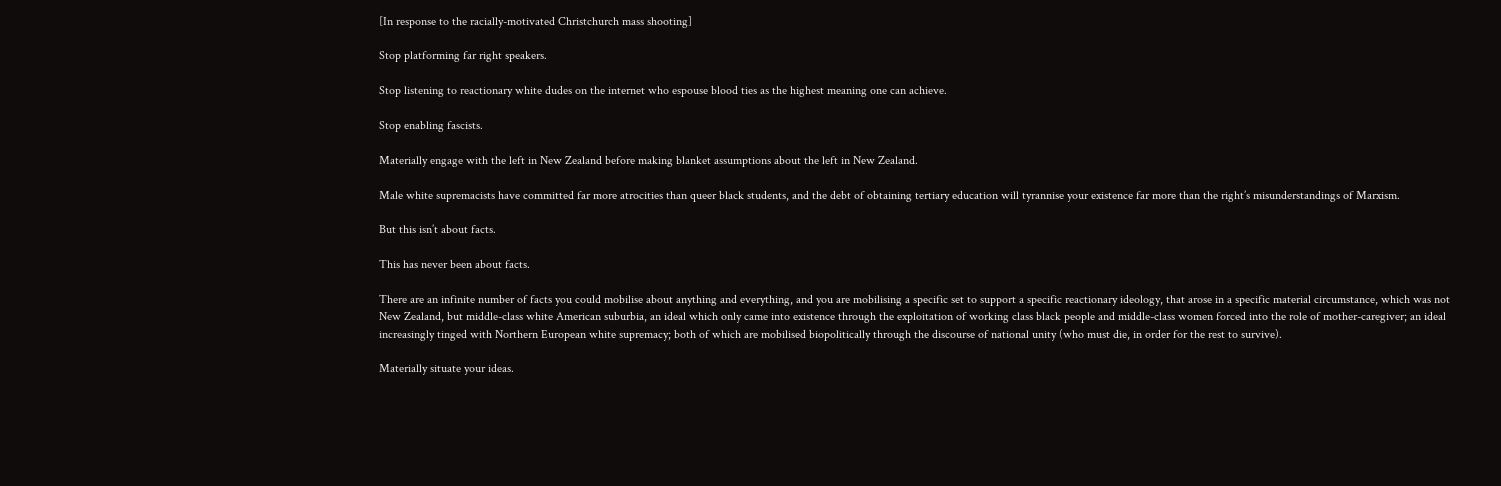[In response to the racially-motivated Christchurch mass shooting]

Stop platforming far right speakers.

Stop listening to reactionary white dudes on the internet who espouse blood ties as the highest meaning one can achieve.

Stop enabling fascists.

Materially engage with the left in New Zealand before making blanket assumptions about the left in New Zealand.

Male white supremacists have committed far more atrocities than queer black students, and the debt of obtaining tertiary education will tyrannise your existence far more than the right’s misunderstandings of Marxism.

But this isn’t about facts.

This has never been about facts.

There are an infinite number of facts you could mobilise about anything and everything, and you are mobilising a specific set to support a specific reactionary ideology, that arose in a specific material circumstance, which was not New Zealand, but middle-class white American suburbia, an ideal which only came into existence through the exploitation of working class black people and middle-class women forced into the role of mother-caregiver; an ideal increasingly tinged with Northern European white supremacy; both of which are mobilised biopolitically through the discourse of national unity (who must die, in order for the rest to survive).

Materially situate your ideas.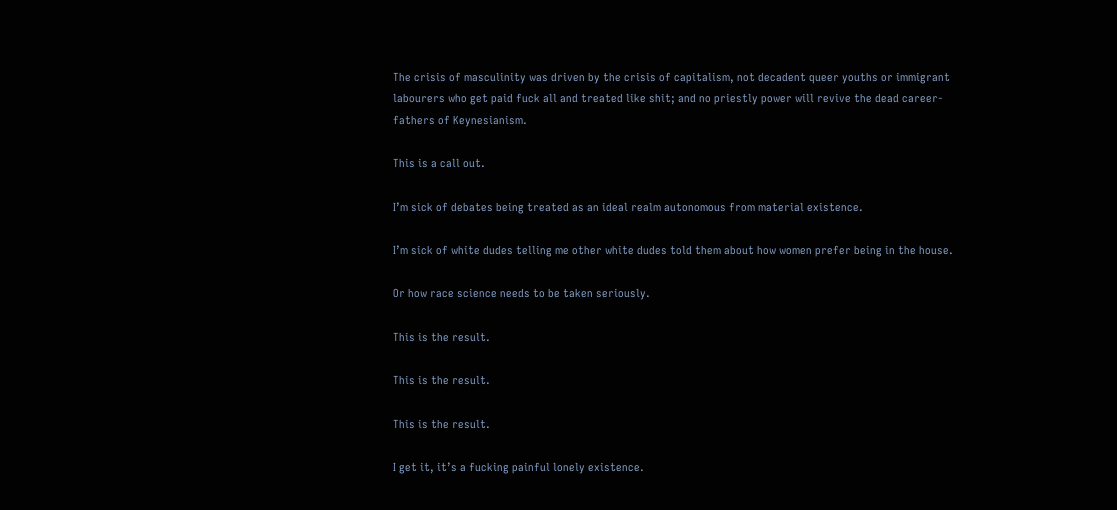The crisis of masculinity was driven by the crisis of capitalism, not decadent queer youths or immigrant labourers who get paid fuck all and treated like shit; and no priestly power will revive the dead career-fathers of Keynesianism.

This is a call out.

I’m sick of debates being treated as an ideal realm autonomous from material existence.

I’m sick of white dudes telling me other white dudes told them about how women prefer being in the house.

Or how race science needs to be taken seriously.

This is the result.

This is the result.

This is the result.

I get it, it’s a fucking painful lonely existence.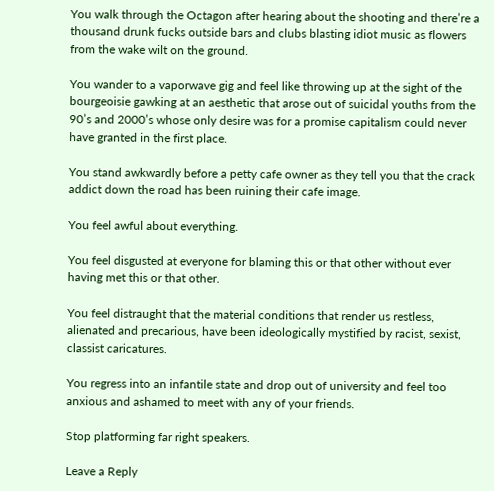You walk through the Octagon after hearing about the shooting and there’re a thousand drunk fucks outside bars and clubs blasting idiot music as flowers from the wake wilt on the ground.

You wander to a vaporwave gig and feel like throwing up at the sight of the bourgeoisie gawking at an aesthetic that arose out of suicidal youths from the 90’s and 2000’s whose only desire was for a promise capitalism could never have granted in the first place.

You stand awkwardly before a petty cafe owner as they tell you that the crack addict down the road has been ruining their cafe image.

You feel awful about everything.

You feel disgusted at everyone for blaming this or that other without ever having met this or that other.

You feel distraught that the material conditions that render us restless, alienated and precarious, have been ideologically mystified by racist, sexist, classist caricatures.

You regress into an infantile state and drop out of university and feel too anxious and ashamed to meet with any of your friends.

Stop platforming far right speakers.

Leave a Reply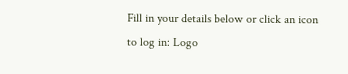Fill in your details below or click an icon to log in: Logo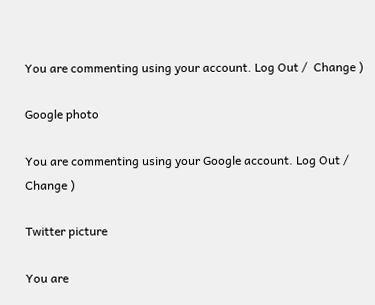You are commenting using your account. Log Out /  Change )

Google photo

You are commenting using your Google account. Log Out /  Change )

Twitter picture

You are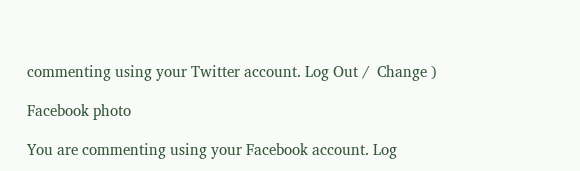commenting using your Twitter account. Log Out /  Change )

Facebook photo

You are commenting using your Facebook account. Log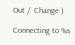Out /  Change )

Connecting to %s